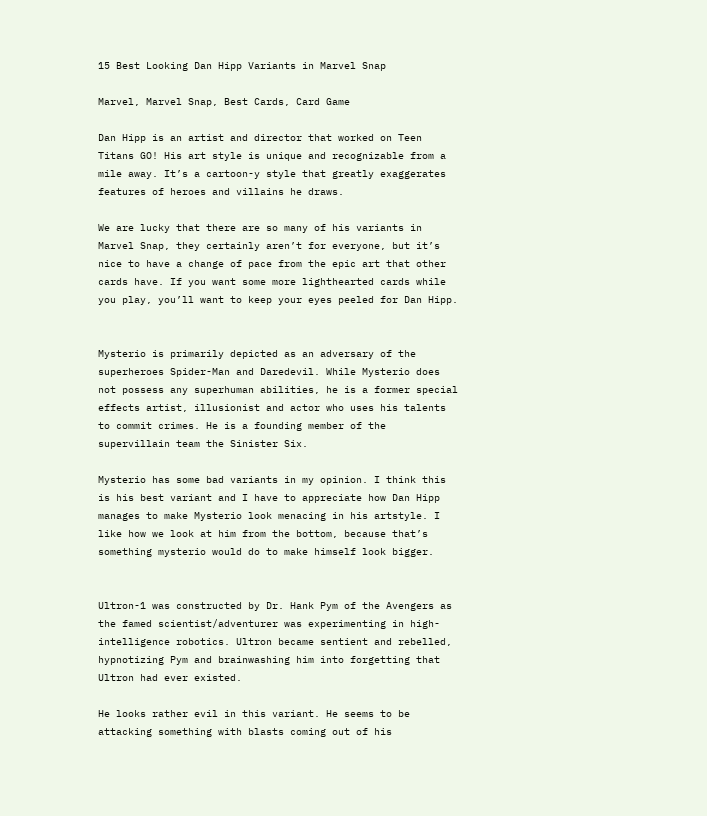15 Best Looking Dan Hipp Variants in Marvel Snap

Marvel, Marvel Snap, Best Cards, Card Game

Dan Hipp is an artist and director that worked on Teen Titans GO! His art style is unique and recognizable from a mile away. It’s a cartoon-y style that greatly exaggerates features of heroes and villains he draws.

We are lucky that there are so many of his variants in Marvel Snap, they certainly aren’t for everyone, but it’s nice to have a change of pace from the epic art that other cards have. If you want some more lighthearted cards while you play, you’ll want to keep your eyes peeled for Dan Hipp.


Mysterio is primarily depicted as an adversary of the superheroes Spider-Man and Daredevil. While Mysterio does not possess any superhuman abilities, he is a former special effects artist, illusionist and actor who uses his talents to commit crimes. He is a founding member of the supervillain team the Sinister Six.

Mysterio has some bad variants in my opinion. I think this is his best variant and I have to appreciate how Dan Hipp manages to make Mysterio look menacing in his artstyle. I like how we look at him from the bottom, because that’s something mysterio would do to make himself look bigger.


Ultron-1 was constructed by Dr. Hank Pym of the Avengers as the famed scientist/adventurer was experimenting in high-intelligence robotics. Ultron became sentient and rebelled, hypnotizing Pym and brainwashing him into forgetting that Ultron had ever existed.

He looks rather evil in this variant. He seems to be attacking something with blasts coming out of his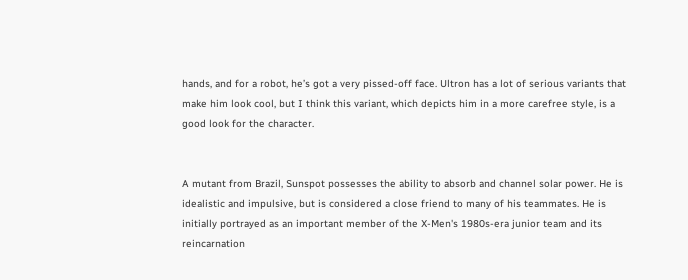hands, and for a robot, he’s got a very pissed-off face. Ultron has a lot of serious variants that make him look cool, but I think this variant, which depicts him in a more carefree style, is a good look for the character.


A mutant from Brazil, Sunspot possesses the ability to absorb and channel solar power. He is idealistic and impulsive, but is considered a close friend to many of his teammates. He is initially portrayed as an important member of the X-Men's 1980s-era junior team and its reincarnation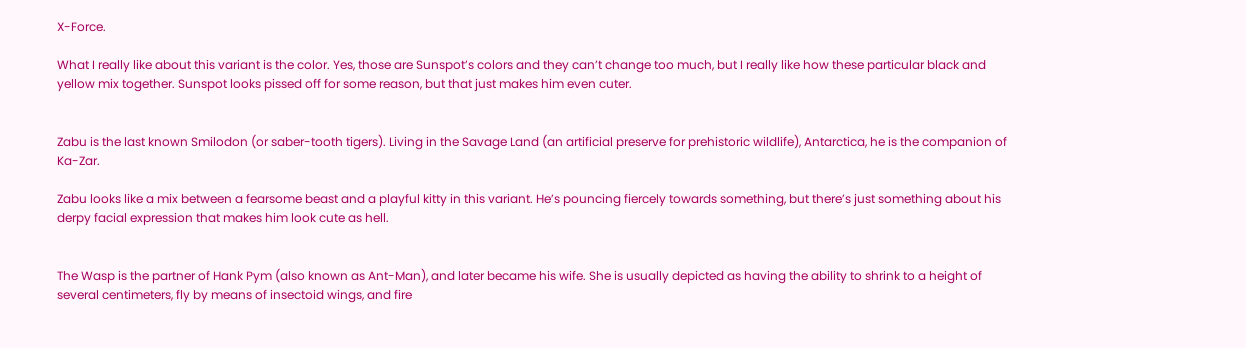X-Force.

What I really like about this variant is the color. Yes, those are Sunspot’s colors and they can’t change too much, but I really like how these particular black and yellow mix together. Sunspot looks pissed off for some reason, but that just makes him even cuter.


Zabu is the last known Smilodon (or saber-tooth tigers). Living in the Savage Land (an artificial preserve for prehistoric wildlife), Antarctica, he is the companion of Ka-Zar.

Zabu looks like a mix between a fearsome beast and a playful kitty in this variant. He’s pouncing fiercely towards something, but there’s just something about his derpy facial expression that makes him look cute as hell.


The Wasp is the partner of Hank Pym (also known as Ant-Man), and later became his wife. She is usually depicted as having the ability to shrink to a height of several centimeters, fly by means of insectoid wings, and fire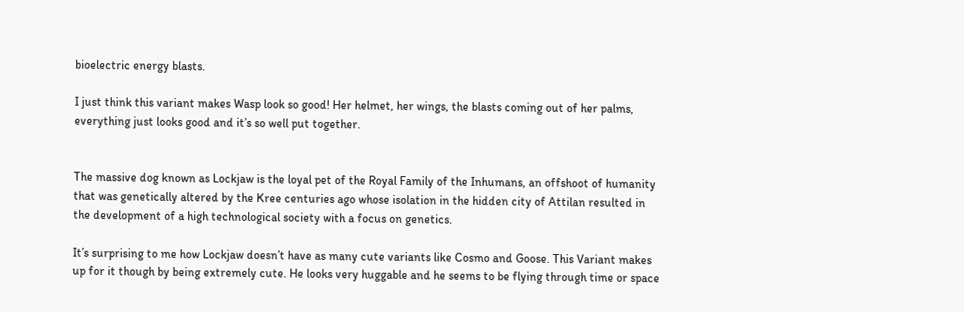bioelectric energy blasts.

I just think this variant makes Wasp look so good! Her helmet, her wings, the blasts coming out of her palms, everything just looks good and it’s so well put together.


The massive dog known as Lockjaw is the loyal pet of the Royal Family of the Inhumans, an offshoot of humanity that was genetically altered by the Kree centuries ago whose isolation in the hidden city of Attilan resulted in the development of a high technological society with a focus on genetics.

It’s surprising to me how Lockjaw doesn’t have as many cute variants like Cosmo and Goose. This Variant makes up for it though by being extremely cute. He looks very huggable and he seems to be flying through time or space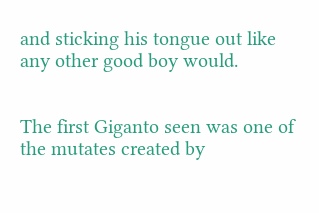and sticking his tongue out like any other good boy would.


The first Giganto seen was one of the mutates created by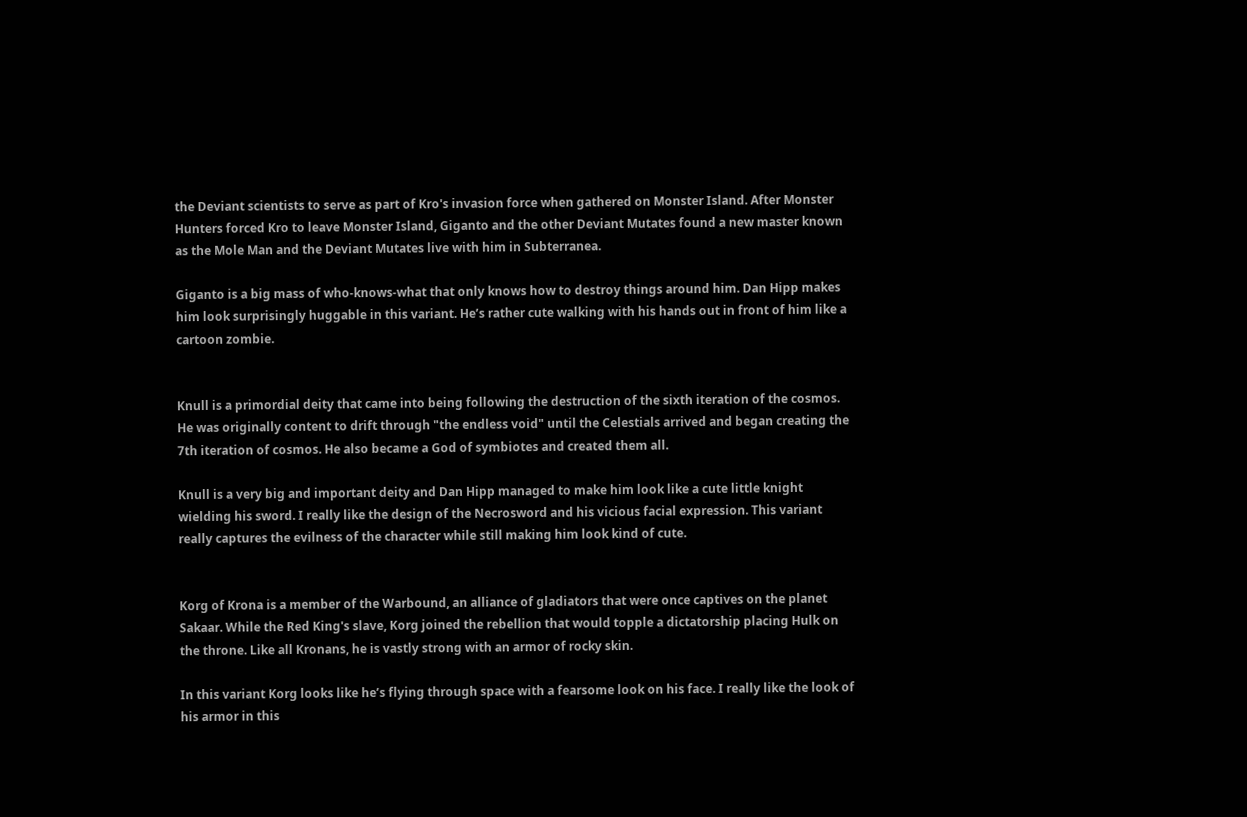the Deviant scientists to serve as part of Kro's invasion force when gathered on Monster Island. After Monster Hunters forced Kro to leave Monster Island, Giganto and the other Deviant Mutates found a new master known as the Mole Man and the Deviant Mutates live with him in Subterranea.

Giganto is a big mass of who-knows-what that only knows how to destroy things around him. Dan Hipp makes him look surprisingly huggable in this variant. He’s rather cute walking with his hands out in front of him like a cartoon zombie.


Knull is a primordial deity that came into being following the destruction of the sixth iteration of the cosmos. He was originally content to drift through "the endless void" until the Celestials arrived and began creating the 7th iteration of cosmos. He also became a God of symbiotes and created them all.

Knull is a very big and important deity and Dan Hipp managed to make him look like a cute little knight wielding his sword. I really like the design of the Necrosword and his vicious facial expression. This variant really captures the evilness of the character while still making him look kind of cute.


Korg of Krona is a member of the Warbound, an alliance of gladiators that were once captives on the planet Sakaar. While the Red King's slave, Korg joined the rebellion that would topple a dictatorship placing Hulk on the throne. Like all Kronans, he is vastly strong with an armor of rocky skin.

In this variant Korg looks like he’s flying through space with a fearsome look on his face. I really like the look of his armor in this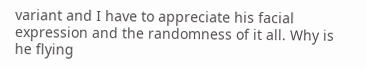variant and I have to appreciate his facial expression and the randomness of it all. Why is he flying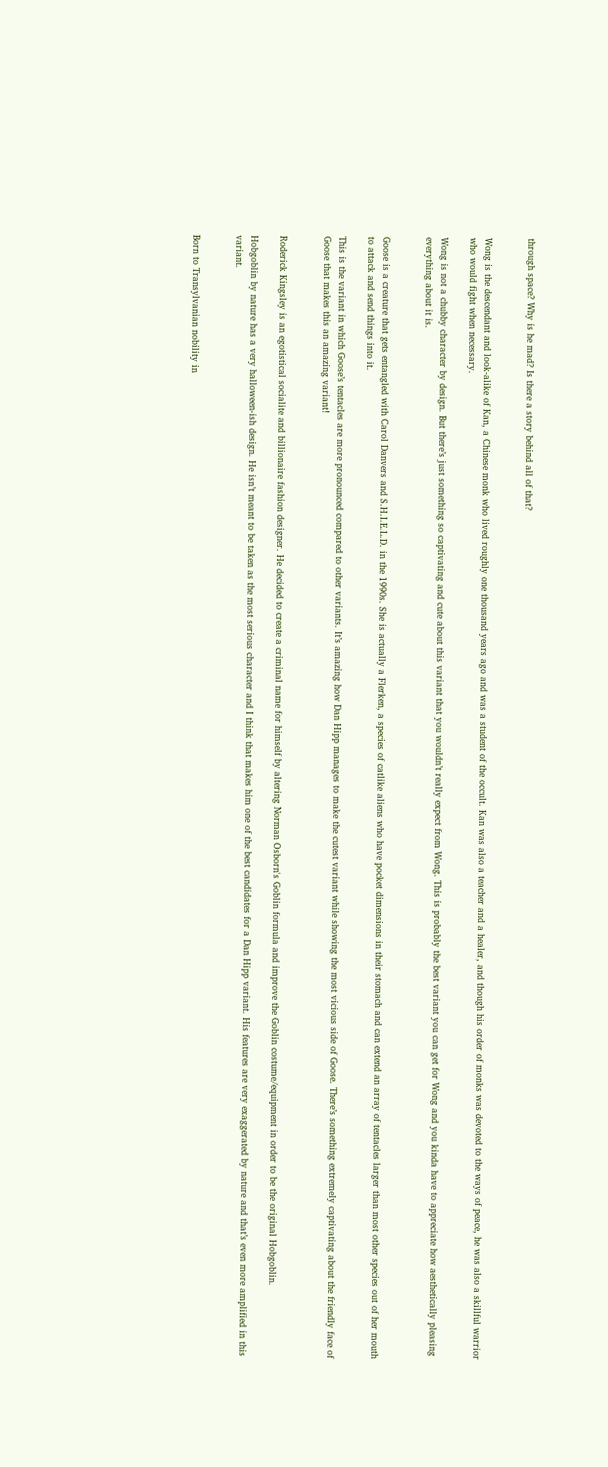through space? Why is he mad? Is there a story behind all of that?


Wong is the descendant and look-alike of Kan, a Chinese monk who lived roughly one thousand years ago and was a student of the occult. Kan was also a teacher and a healer, and though his order of monks was devoted to the ways of peace, he was also a skillful warrior who would fight when necessary.

Wong is not a chubby character by design. But there’s just something so captivating and cute about this variant that you wouldn’t really expect from Wong. This is probably the best variant you can get for Wong and you kinda have to appreciate how aesthetically pleasing everything about it is.


Goose is a creature that gets entangled with Carol Danvers and S.H.I.E.L.D. in the 1990s. She is actually a Flerken, a species of catlike aliens who have pocket dimensions in their stomach and can extend an array of tentacles larger than most other species out of her mouth to attack and send things into it.

This is the variant in which Goose’s tentacles are more pronounced compared to other variants. It’s amazing how Dan Hipp manages to make the cutest variant while showing the most vicious side of Goose. There’s something extremely captivating about the friendly face of Goose that makes this an amazing variant!


Roderick Kingsley is an egotistical socialite and billionaire fashion designer. He decided to create a criminal name for himself by altering Norman Osborn's Goblin formula and improve the Goblin costume/equipment in order to be the original Hobgoblin.

Hobgoblin by nature has a very halloween-ish design. He isn’t meant to be taken as the most serious character and I think that makes him one of the best candidates for a Dan Hipp variant. His features are very exaggerated by nature and that’s even more amplified in this variant.


Born to Transylvanian nobility in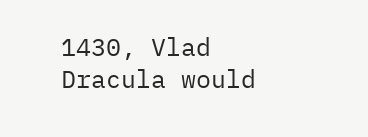1430, Vlad Dracula would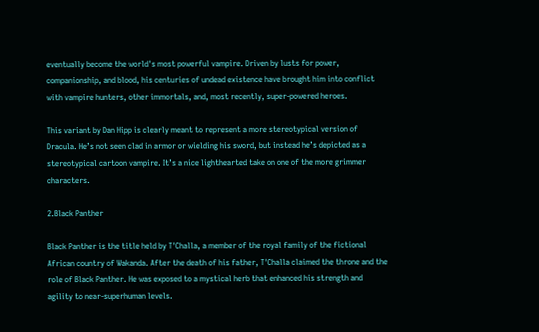eventually become the world's most powerful vampire. Driven by lusts for power, companionship, and blood, his centuries of undead existence have brought him into conflict with vampire hunters, other immortals, and, most recently, super-powered heroes.

This variant by Dan Hipp is clearly meant to represent a more stereotypical version of Dracula. He’s not seen clad in armor or wielding his sword, but instead he’s depicted as a stereotypical cartoon vampire. It’s a nice lighthearted take on one of the more grimmer characters.

2.Black Panther

Black Panther is the title held by T'Challa, a member of the royal family of the fictional African country of Wakanda. After the death of his father, T'Challa claimed the throne and the role of Black Panther. He was exposed to a mystical herb that enhanced his strength and agility to near-superhuman levels.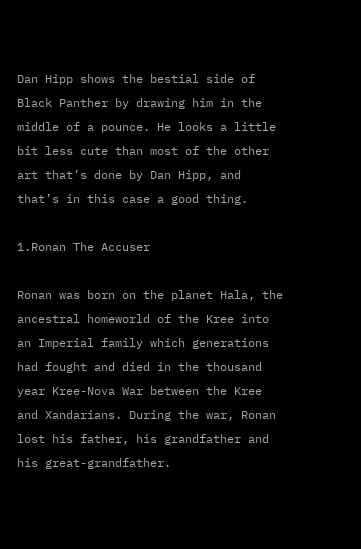Dan Hipp shows the bestial side of Black Panther by drawing him in the middle of a pounce. He looks a little bit less cute than most of the other art that’s done by Dan Hipp, and that’s in this case a good thing.

1.Ronan The Accuser

Ronan was born on the planet Hala, the ancestral homeworld of the Kree into an Imperial family which generations had fought and died in the thousand year Kree-Nova War between the Kree and Xandarians. During the war, Ronan lost his father, his grandfather and his great-grandfather.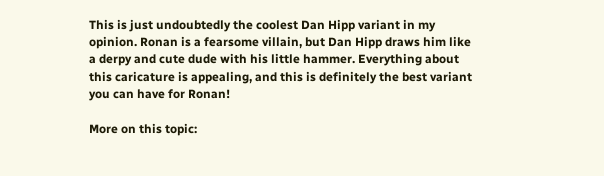This is just undoubtedly the coolest Dan Hipp variant in my opinion. Ronan is a fearsome villain, but Dan Hipp draws him like a derpy and cute dude with his little hammer. Everything about this caricature is appealing, and this is definitely the best variant you can have for Ronan!

More on this topic: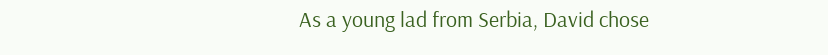As a young lad from Serbia, David chose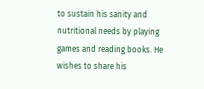to sustain his sanity and nutritional needs by playing games and reading books. He wishes to share his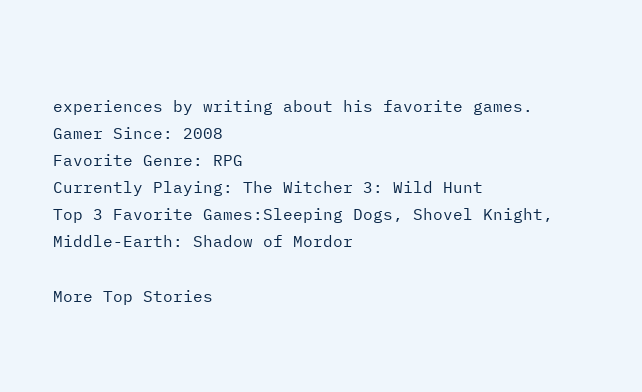experiences by writing about his favorite games.
Gamer Since: 2008
Favorite Genre: RPG
Currently Playing: The Witcher 3: Wild Hunt
Top 3 Favorite Games:Sleeping Dogs, Shovel Knight, Middle-Earth: Shadow of Mordor

More Top Stories